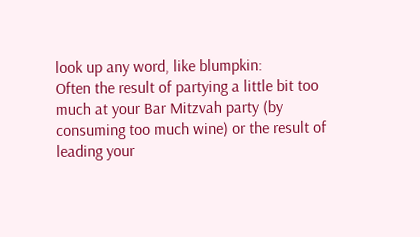look up any word, like blumpkin:
Often the result of partying a little bit too much at your Bar Mitzvah party (by consuming too much wine) or the result of leading your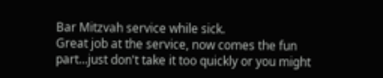Bar Mitzvah service while sick.
Great job at the service, now comes the fun part...just don't take it too quickly or you might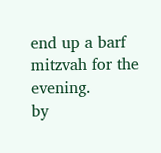end up a barf mitzvah for the evening.
by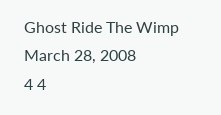Ghost Ride The Wimp March 28, 2008
4 4